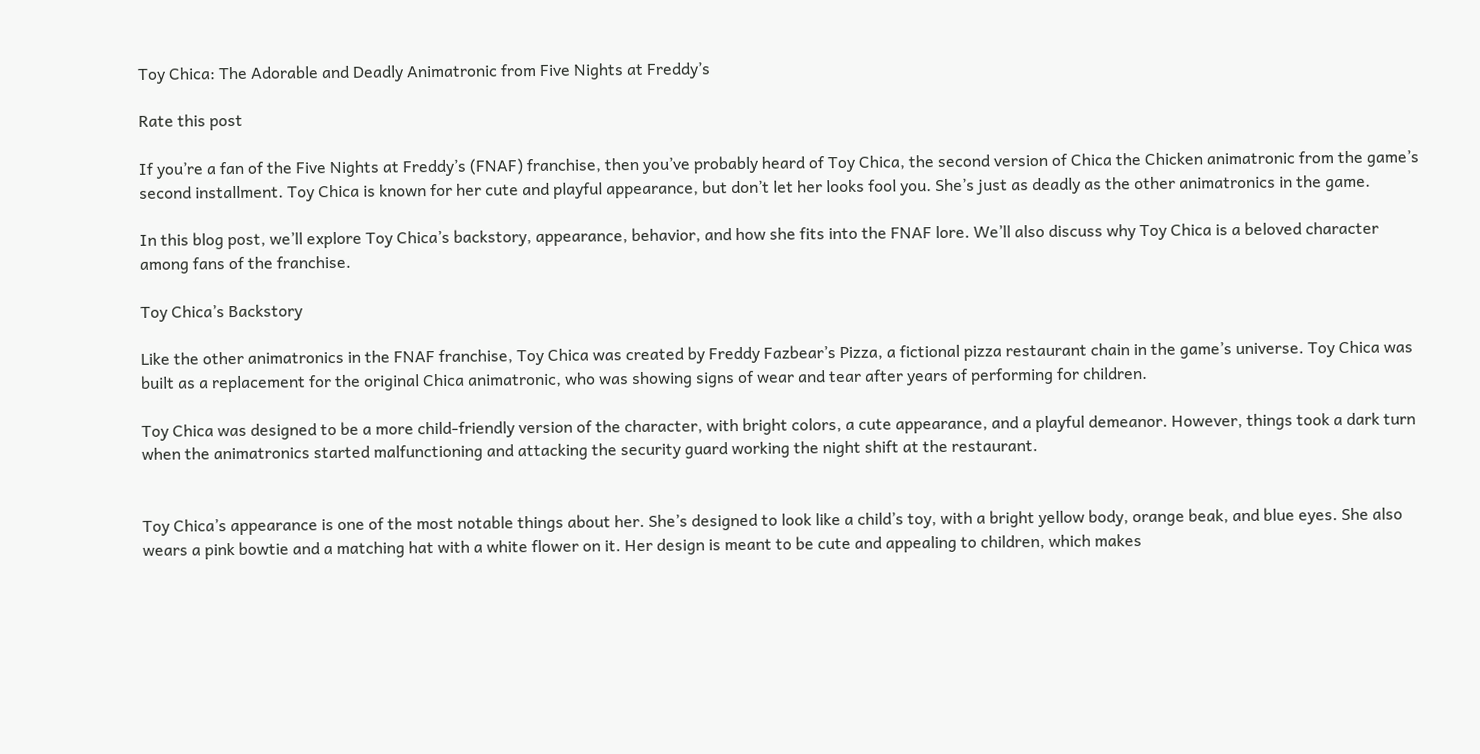Toy Chica: The Adorable and Deadly Animatronic from Five Nights at Freddy’s

Rate this post

If you’re a fan of the Five Nights at Freddy’s (FNAF) franchise, then you’ve probably heard of Toy Chica, the second version of Chica the Chicken animatronic from the game’s second installment. Toy Chica is known for her cute and playful appearance, but don’t let her looks fool you. She’s just as deadly as the other animatronics in the game.

In this blog post, we’ll explore Toy Chica’s backstory, appearance, behavior, and how she fits into the FNAF lore. We’ll also discuss why Toy Chica is a beloved character among fans of the franchise.

Toy Chica’s Backstory

Like the other animatronics in the FNAF franchise, Toy Chica was created by Freddy Fazbear’s Pizza, a fictional pizza restaurant chain in the game’s universe. Toy Chica was built as a replacement for the original Chica animatronic, who was showing signs of wear and tear after years of performing for children.

Toy Chica was designed to be a more child-friendly version of the character, with bright colors, a cute appearance, and a playful demeanor. However, things took a dark turn when the animatronics started malfunctioning and attacking the security guard working the night shift at the restaurant.


Toy Chica’s appearance is one of the most notable things about her. She’s designed to look like a child’s toy, with a bright yellow body, orange beak, and blue eyes. She also wears a pink bowtie and a matching hat with a white flower on it. Her design is meant to be cute and appealing to children, which makes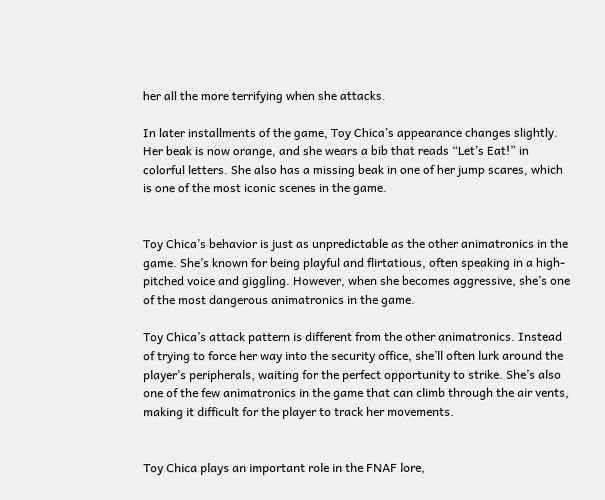her all the more terrifying when she attacks.

In later installments of the game, Toy Chica’s appearance changes slightly. Her beak is now orange, and she wears a bib that reads “Let’s Eat!” in colorful letters. She also has a missing beak in one of her jump scares, which is one of the most iconic scenes in the game.


Toy Chica’s behavior is just as unpredictable as the other animatronics in the game. She’s known for being playful and flirtatious, often speaking in a high-pitched voice and giggling. However, when she becomes aggressive, she’s one of the most dangerous animatronics in the game.

Toy Chica’s attack pattern is different from the other animatronics. Instead of trying to force her way into the security office, she’ll often lurk around the player’s peripherals, waiting for the perfect opportunity to strike. She’s also one of the few animatronics in the game that can climb through the air vents, making it difficult for the player to track her movements.


Toy Chica plays an important role in the FNAF lore,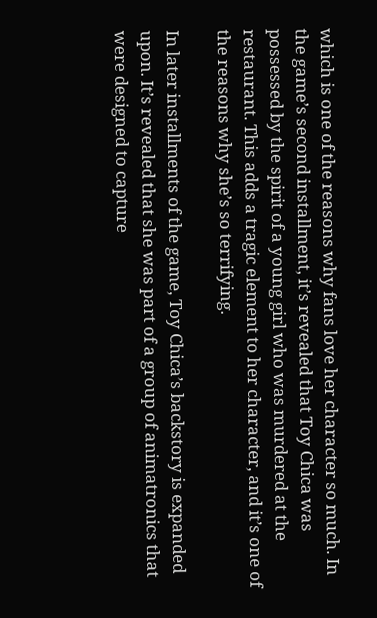which is one of the reasons why fans love her character so much. In the game’s second installment, it’s revealed that Toy Chica was possessed by the spirit of a young girl who was murdered at the restaurant. This adds a tragic element to her character, and it’s one of the reasons why she’s so terrifying.

In later installments of the game, Toy Chica’s backstory is expanded upon. It’s revealed that she was part of a group of animatronics that were designed to capture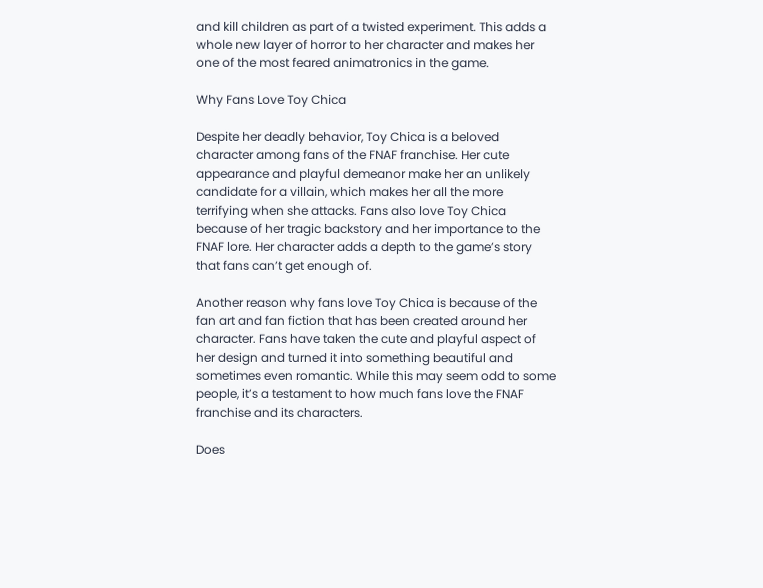and kill children as part of a twisted experiment. This adds a whole new layer of horror to her character and makes her one of the most feared animatronics in the game.

Why Fans Love Toy Chica

Despite her deadly behavior, Toy Chica is a beloved character among fans of the FNAF franchise. Her cute appearance and playful demeanor make her an unlikely candidate for a villain, which makes her all the more terrifying when she attacks. Fans also love Toy Chica because of her tragic backstory and her importance to the FNAF lore. Her character adds a depth to the game’s story that fans can’t get enough of.

Another reason why fans love Toy Chica is because of the fan art and fan fiction that has been created around her character. Fans have taken the cute and playful aspect of her design and turned it into something beautiful and sometimes even romantic. While this may seem odd to some people, it’s a testament to how much fans love the FNAF franchise and its characters.

Does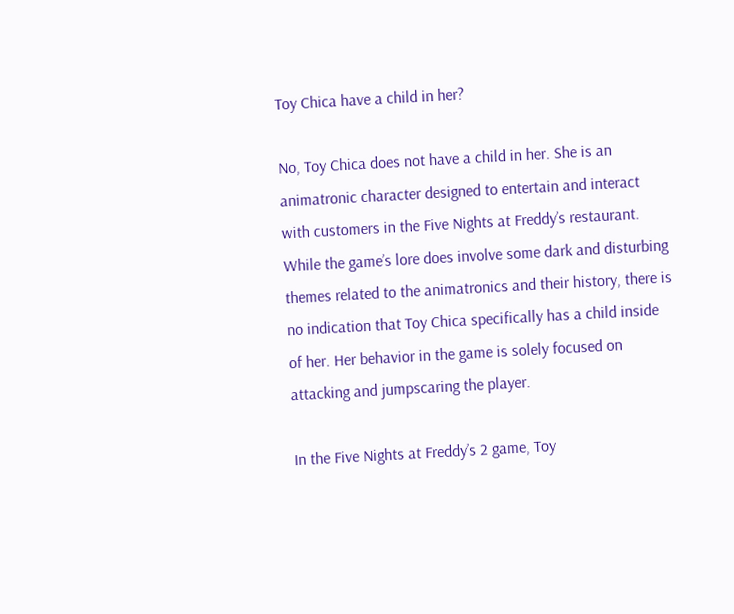Toy Chica have a child in her?

No, Toy Chica does not have a child in her. She is an animatronic character designed to entertain and interact with customers in the Five Nights at Freddy’s restaurant. While the game’s lore does involve some dark and disturbing themes related to the animatronics and their history, there is no indication that Toy Chica specifically has a child inside of her. Her behavior in the game is solely focused on attacking and jumpscaring the player.

In the Five Nights at Freddy’s 2 game, Toy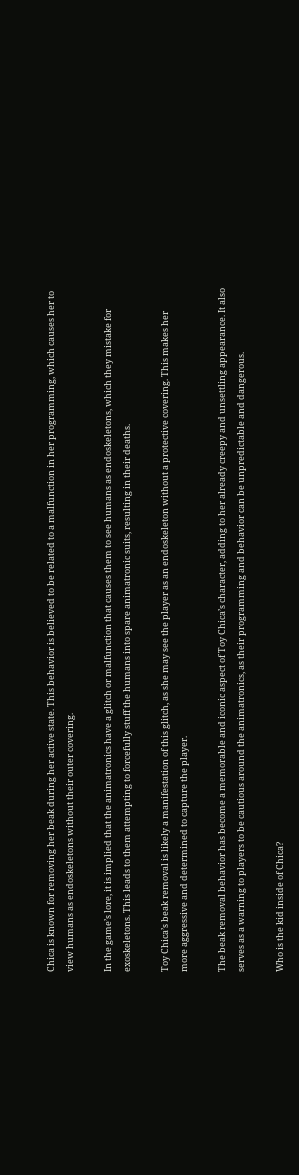Chica is known for removing her beak during her active state. This behavior is believed to be related to a malfunction in her programming, which causes her to view humans as endoskeletons without their outer covering.

In the game’s lore, it is implied that the animatronics have a glitch or malfunction that causes them to see humans as endoskeletons, which they mistake for exoskeletons. This leads to them attempting to forcefully stuff the humans into spare animatronic suits, resulting in their deaths.

Toy Chica’s beak removal is likely a manifestation of this glitch, as she may see the player as an endoskeleton without a protective covering. This makes her more aggressive and determined to capture the player.

The beak removal behavior has become a memorable and iconic aspect of Toy Chica’s character, adding to her already creepy and unsettling appearance. It also serves as a warning to players to be cautious around the animatronics, as their programming and behavior can be unpredictable and dangerous.

Who is the kid inside of Chica?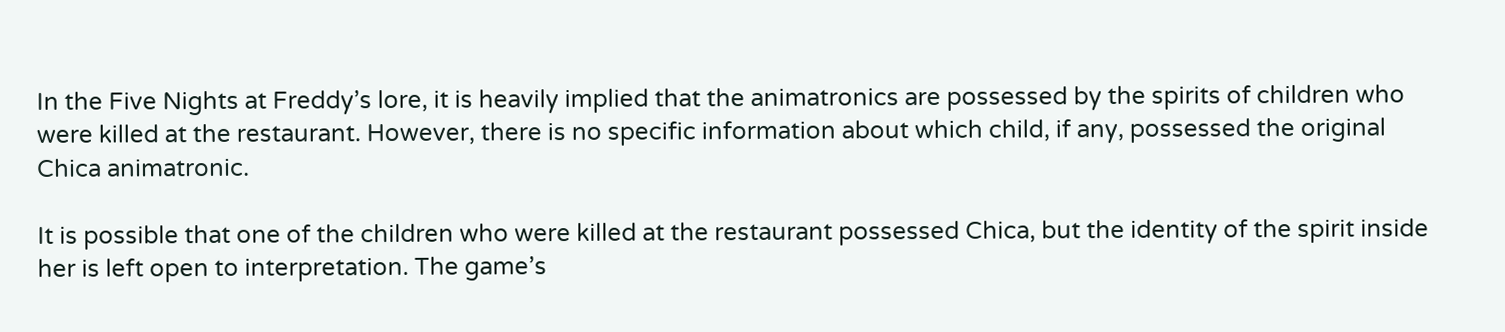In the Five Nights at Freddy’s lore, it is heavily implied that the animatronics are possessed by the spirits of children who were killed at the restaurant. However, there is no specific information about which child, if any, possessed the original Chica animatronic.

It is possible that one of the children who were killed at the restaurant possessed Chica, but the identity of the spirit inside her is left open to interpretation. The game’s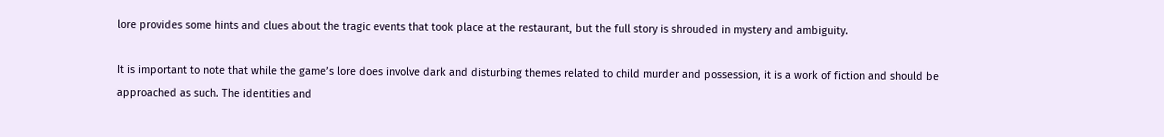lore provides some hints and clues about the tragic events that took place at the restaurant, but the full story is shrouded in mystery and ambiguity.

It is important to note that while the game’s lore does involve dark and disturbing themes related to child murder and possession, it is a work of fiction and should be approached as such. The identities and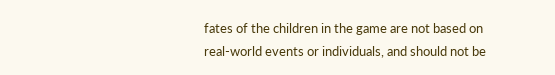fates of the children in the game are not based on real-world events or individuals, and should not be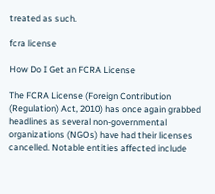treated as such.

fcra license

How Do I Get an FCRA License

The FCRA License (Foreign Contribution (Regulation) Act, 2010) has once again grabbed headlines as several non-governmental organizations (NGOs) have had their licenses cancelled. Notable entities affected include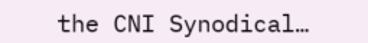the CNI Synodical…